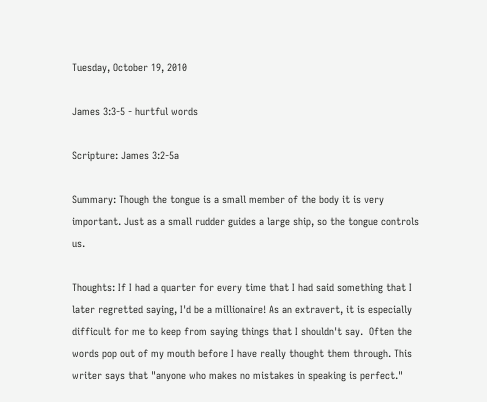Tuesday, October 19, 2010

James 3:3-5 - hurtful words

Scripture: James 3:2-5a

Summary: Though the tongue is a small member of the body it is very important. Just as a small rudder guides a large ship, so the tongue controls us.

Thoughts: If I had a quarter for every time that I had said something that I later regretted saying, I'd be a millionaire! As an extravert, it is especially difficult for me to keep from saying things that I shouldn't say.  Often the words pop out of my mouth before I have really thought them through. This writer says that "anyone who makes no mistakes in speaking is perfect."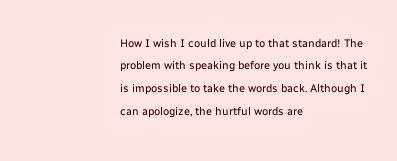How I wish I could live up to that standard! The problem with speaking before you think is that it is impossible to take the words back. Although I can apologize, the hurtful words are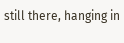still there, hanging in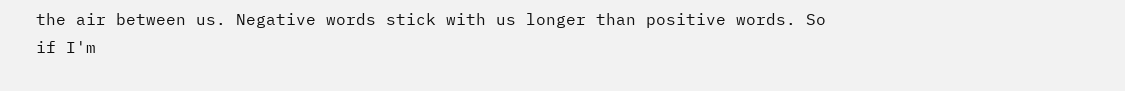the air between us. Negative words stick with us longer than positive words. So if I'm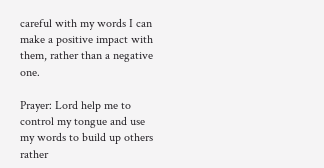careful with my words I can make a positive impact with them, rather than a negative one.

Prayer: Lord help me to control my tongue and use my words to build up others rather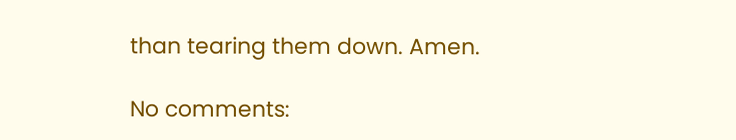than tearing them down. Amen.

No comments: